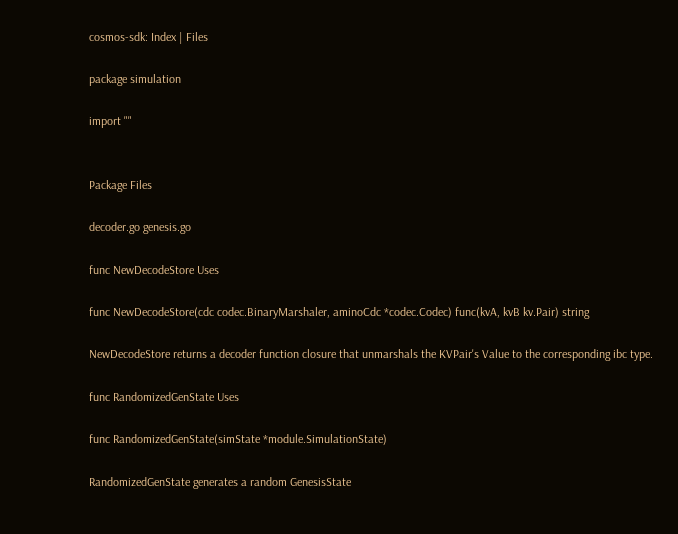cosmos-sdk: Index | Files

package simulation

import ""


Package Files

decoder.go genesis.go

func NewDecodeStore Uses

func NewDecodeStore(cdc codec.BinaryMarshaler, aminoCdc *codec.Codec) func(kvA, kvB kv.Pair) string

NewDecodeStore returns a decoder function closure that unmarshals the KVPair's Value to the corresponding ibc type.

func RandomizedGenState Uses

func RandomizedGenState(simState *module.SimulationState)

RandomizedGenState generates a random GenesisState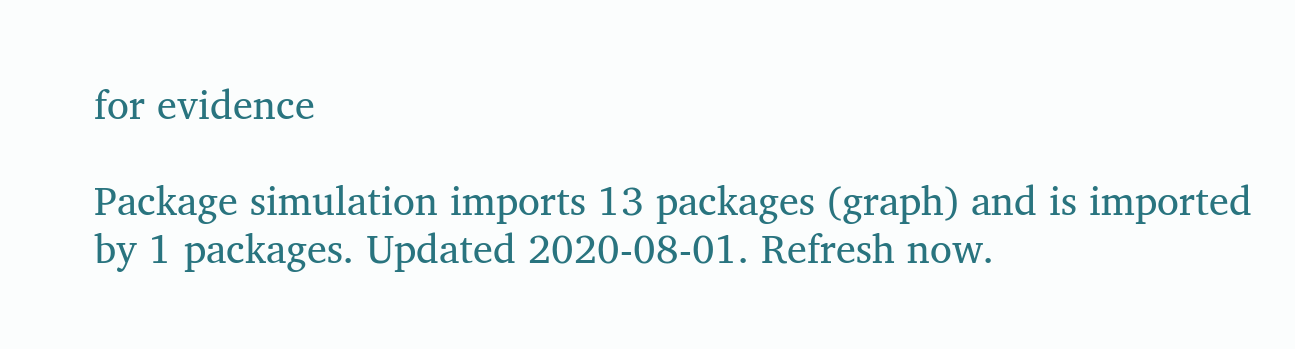for evidence

Package simulation imports 13 packages (graph) and is imported by 1 packages. Updated 2020-08-01. Refresh now.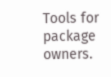Tools for package owners.